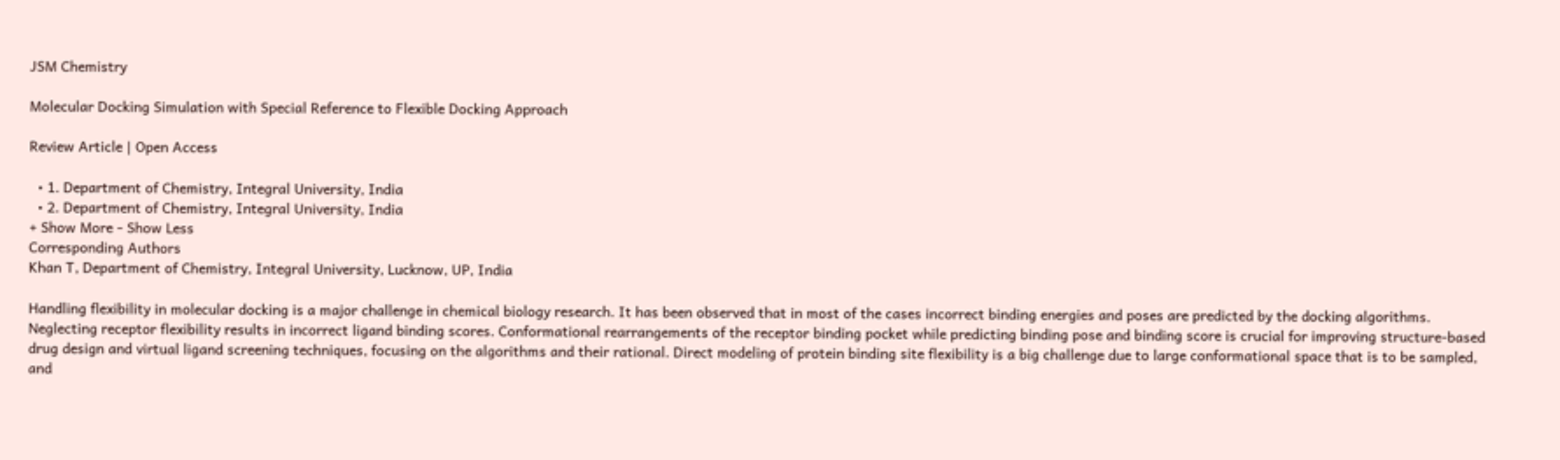JSM Chemistry

Molecular Docking Simulation with Special Reference to Flexible Docking Approach

Review Article | Open Access

  • 1. Department of Chemistry, Integral University, India
  • 2. Department of Chemistry, Integral University, India
+ Show More - Show Less
Corresponding Authors
Khan T, Department of Chemistry, Integral University, Lucknow, UP, India

Handling flexibility in molecular docking is a major challenge in chemical biology research. It has been observed that in most of the cases incorrect binding energies and poses are predicted by the docking algorithms. Neglecting receptor flexibility results in incorrect ligand binding scores. Conformational rearrangements of the receptor binding pocket while predicting binding pose and binding score is crucial for improving structure-based drug design and virtual ligand screening techniques, focusing on the algorithms and their rational. Direct modeling of protein binding site flexibility is a big challenge due to large conformational space that is to be sampled, and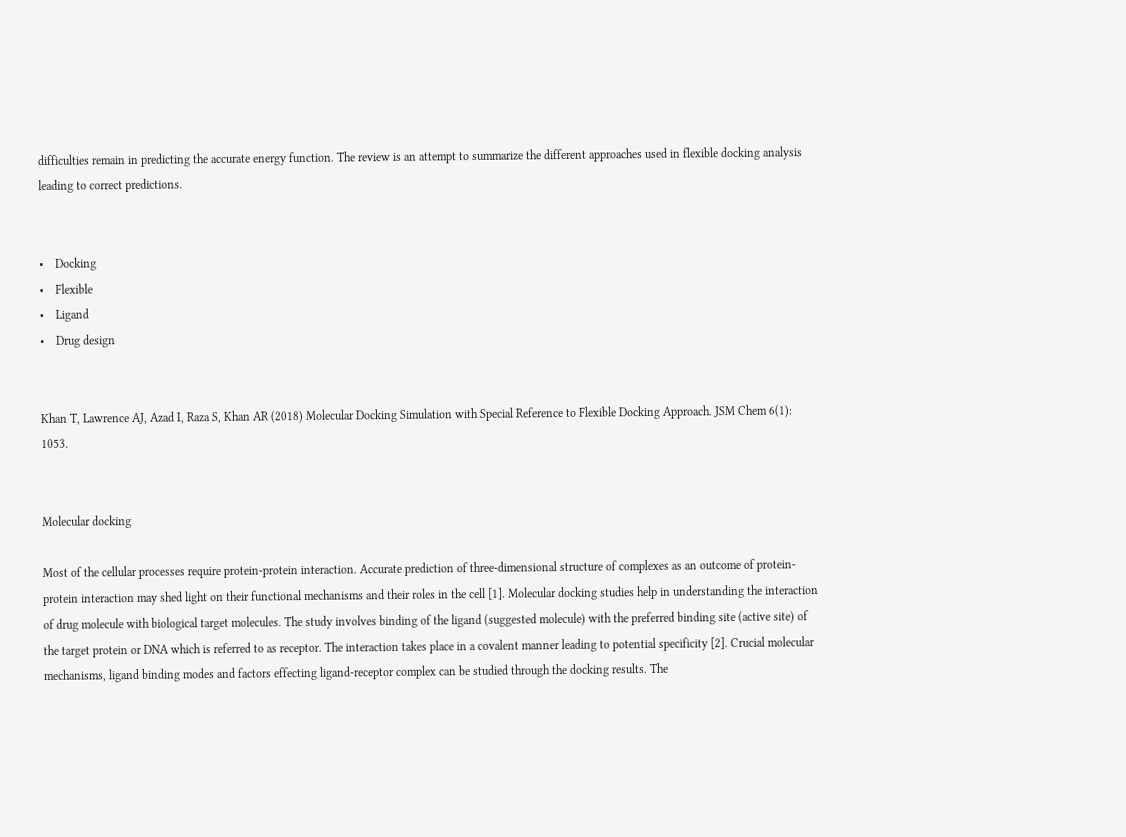difficulties remain in predicting the accurate energy function. The review is an attempt to summarize the different approaches used in flexible docking analysis leading to correct predictions.


•    Docking
•    Flexible
•    Ligand
•    Drug design


Khan T, Lawrence AJ, Azad I, Raza S, Khan AR (2018) Molecular Docking Simulation with Special Reference to Flexible Docking Approach. JSM Chem 6(1): 1053.


Molecular docking

Most of the cellular processes require protein-protein interaction. Accurate prediction of three-dimensional structure of complexes as an outcome of protein-protein interaction may shed light on their functional mechanisms and their roles in the cell [1]. Molecular docking studies help in understanding the interaction of drug molecule with biological target molecules. The study involves binding of the ligand (suggested molecule) with the preferred binding site (active site) of the target protein or DNA which is referred to as receptor. The interaction takes place in a covalent manner leading to potential specificity [2]. Crucial molecular mechanisms, ligand binding modes and factors effecting ligand-receptor complex can be studied through the docking results. The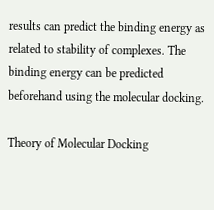results can predict the binding energy as related to stability of complexes. The binding energy can be predicted beforehand using the molecular docking.

Theory of Molecular Docking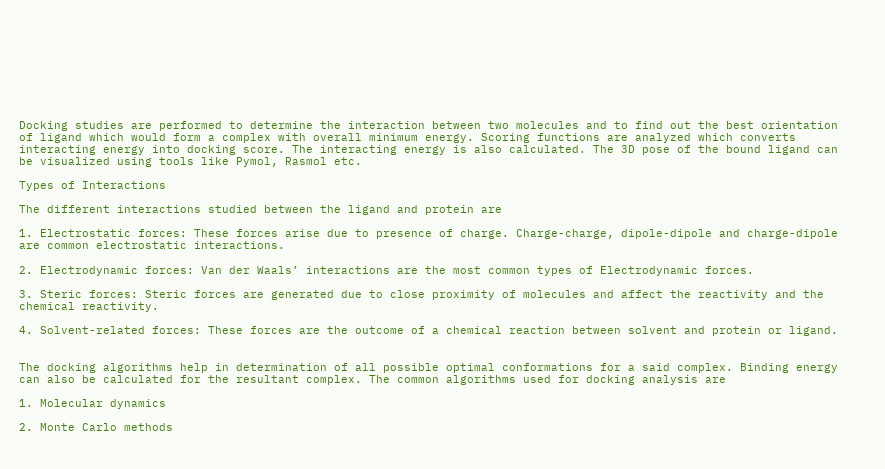Docking studies are performed to determine the interaction between two molecules and to find out the best orientation of ligand which would form a complex with overall minimum energy. Scoring functions are analyzed which converts interacting energy into docking score. The interacting energy is also calculated. The 3D pose of the bound ligand can be visualized using tools like Pymol, Rasmol etc.

Types of Interactions

The different interactions studied between the ligand and protein are

1. Electrostatic forces: These forces arise due to presence of charge. Charge-charge, dipole-dipole and charge-dipole are common electrostatic interactions.

2. Electrodynamic forces: Van der Waals’ interactions are the most common types of Electrodynamic forces.

3. Steric forces: Steric forces are generated due to close proximity of molecules and affect the reactivity and the chemical reactivity.

4. Solvent-related forces: These forces are the outcome of a chemical reaction between solvent and protein or ligand.


The docking algorithms help in determination of all possible optimal conformations for a said complex. Binding energy can also be calculated for the resultant complex. The common algorithms used for docking analysis are

1. Molecular dynamics

2. Monte Carlo methods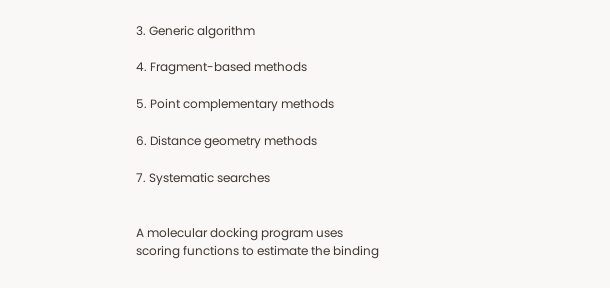3. Generic algorithm

4. Fragment-based methods

5. Point complementary methods

6. Distance geometry methods

7. Systematic searches


A molecular docking program uses scoring functions to estimate the binding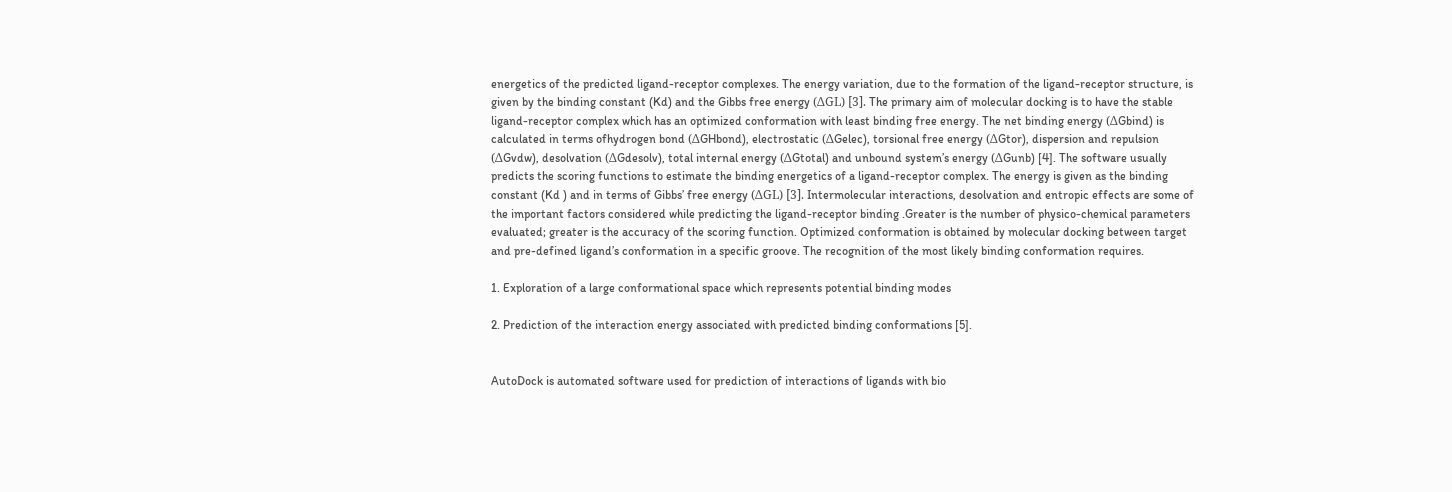energetics of the predicted ligand-receptor complexes. The energy variation, due to the formation of the ligand-receptor structure, is given by the binding constant (Kd) and the Gibbs free energy (ΔGL) [3]. The primary aim of molecular docking is to have the stable ligand-receptor complex which has an optimized conformation with least binding free energy. The net binding energy (ΔGbind) is calculated in terms ofhydrogen bond (ΔGHbond), electrostatic (ΔGelec), torsional free energy (ΔGtor), dispersion and repulsion (ΔGvdw), desolvation (ΔGdesolv), total internal energy (ΔGtotal) and unbound system’s energy (ΔGunb) [4]. The software usually predicts the scoring functions to estimate the binding energetics of a ligand-receptor complex. The energy is given as the binding constant (Kd ) and in terms of Gibbs’ free energy (ΔGL) [3]. Intermolecular interactions, desolvation and entropic effects are some of the important factors considered while predicting the ligand-receptor binding .Greater is the number of physico-chemical parameters evaluated; greater is the accuracy of the scoring function. Optimized conformation is obtained by molecular docking between target and pre-defined ligand’s conformation in a specific groove. The recognition of the most likely binding conformation requires.

1. Exploration of a large conformational space which represents potential binding modes

2. Prediction of the interaction energy associated with predicted binding conformations [5].


AutoDock is automated software used for prediction of interactions of ligands with bio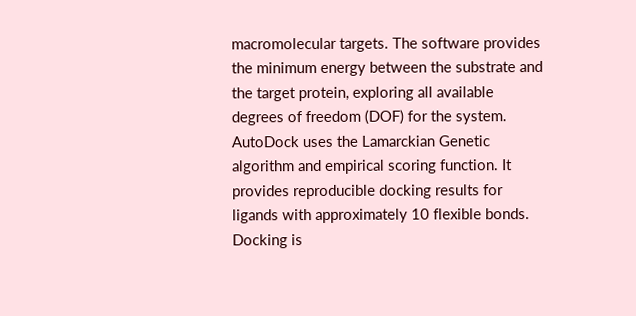macromolecular targets. The software provides the minimum energy between the substrate and the target protein, exploring all available degrees of freedom (DOF) for the system. AutoDock uses the Lamarckian Genetic algorithm and empirical scoring function. It provides reproducible docking results for ligands with approximately 10 flexible bonds. Docking is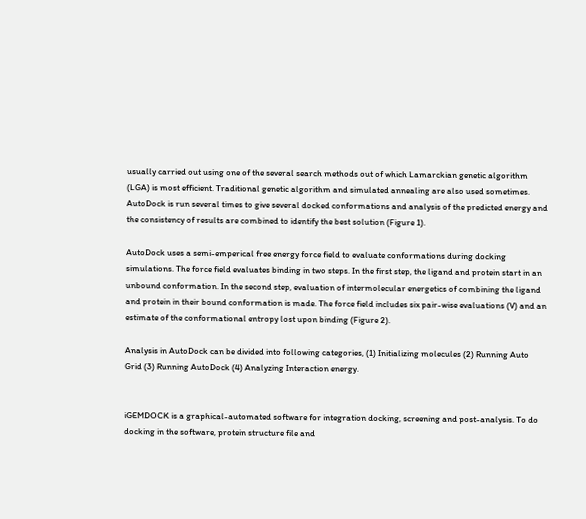usually carried out using one of the several search methods out of which Lamarckian genetic algorithm (LGA) is most efficient. Traditional genetic algorithm and simulated annealing are also used sometimes. AutoDock is run several times to give several docked conformations and analysis of the predicted energy and the consistency of results are combined to identify the best solution (Figure 1).

AutoDock uses a semi-emperical free energy force field to evaluate conformations during docking simulations. The force field evaluates binding in two steps. In the first step, the ligand and protein start in an unbound conformation. In the second step, evaluation of intermolecular energetics of combining the ligand and protein in their bound conformation is made. The force field includes six pair-wise evaluations (V) and an estimate of the conformational entropy lost upon binding (Figure 2).

Analysis in AutoDock can be divided into following categories, (1) Initializing molecules (2) Running Auto Grid (3) Running AutoDock (4) Analyzing Interaction energy.


iGEMDOCK is a graphical-automated software for integration docking, screening and post-analysis. To do docking in the software, protein structure file and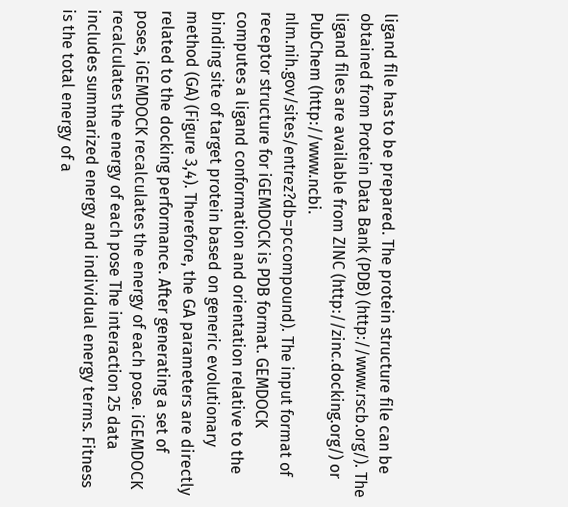ligand file has to be prepared. The protein structure file can be obtained from Protein Data Bank (PDB) (http://www.rscb.org/). The ligand files are available from ZINC (http://zinc.docking.org/) or PubChem (http://www.ncbi. nlm.nih.gov/sites/entrez?db=pccompound). The input format of receptor structure for iGEMDOCK is PDB format. GEMDOCK computes a ligand conformation and orientation relative to the binding site of target protein based on generic evolutionary method (GA) (Figure 3,4). Therefore, the GA parameters are directly related to the docking performance. After generating a set of poses, iGEMDOCK recalculates the energy of each pose. iGEMDOCK recalculates the energy of each pose The interaction 25 data includes summarized energy and individual energy terms. Fitness is the total energy of a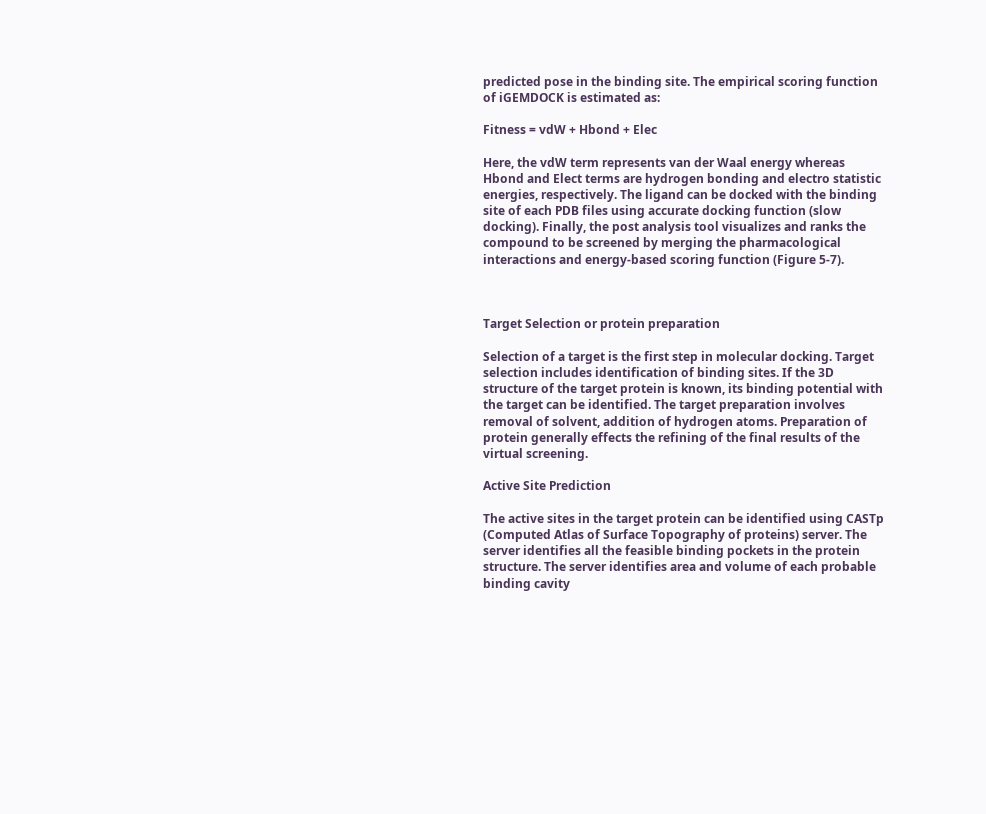predicted pose in the binding site. The empirical scoring function of iGEMDOCK is estimated as:

Fitness = vdW + Hbond + Elec

Here, the vdW term represents van der Waal energy whereas Hbond and Elect terms are hydrogen bonding and electro statistic energies, respectively. The ligand can be docked with the binding site of each PDB files using accurate docking function (slow docking). Finally, the post analysis tool visualizes and ranks the compound to be screened by merging the pharmacological interactions and energy-based scoring function (Figure 5-7).



Target Selection or protein preparation

Selection of a target is the first step in molecular docking. Target selection includes identification of binding sites. If the 3D structure of the target protein is known, its binding potential with the target can be identified. The target preparation involves removal of solvent, addition of hydrogen atoms. Preparation of protein generally effects the refining of the final results of the virtual screening.

Active Site Prediction

The active sites in the target protein can be identified using CASTp (Computed Atlas of Surface Topography of proteins) server. The server identifies all the feasible binding pockets in the protein structure. The server identifies area and volume of each probable binding cavity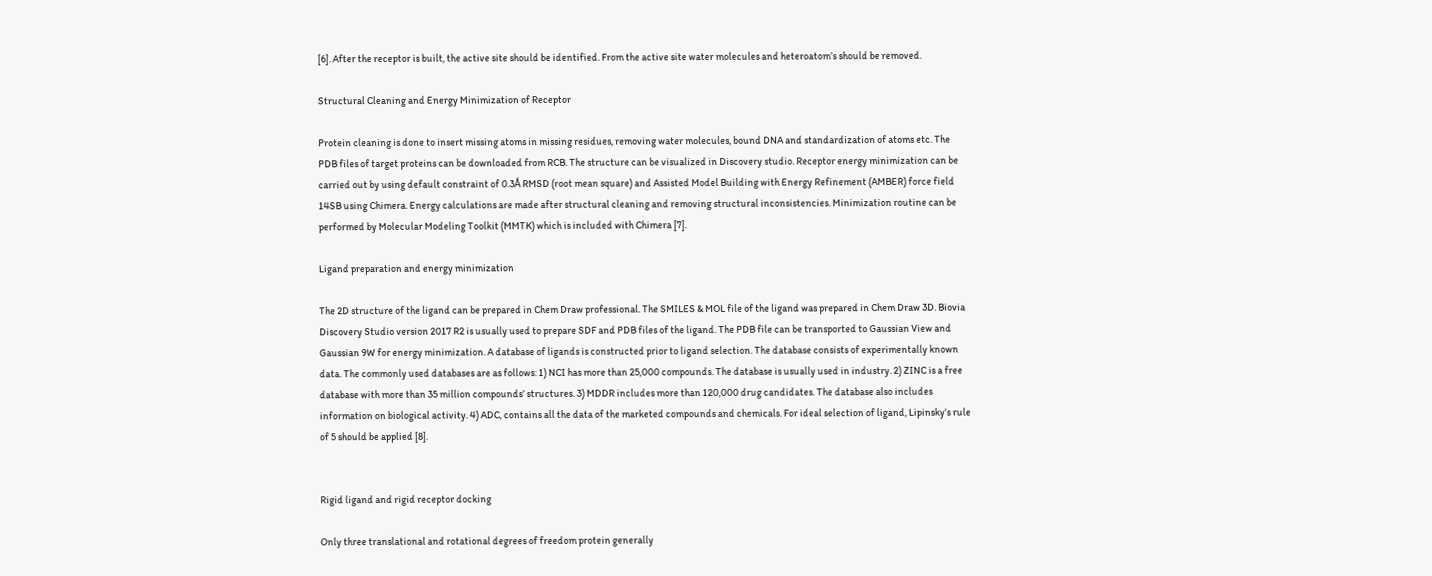[6]. After the receptor is built, the active site should be identified. From the active site water molecules and heteroatom’s should be removed.

Structural Cleaning and Energy Minimization of Receptor

Protein cleaning is done to insert missing atoms in missing residues, removing water molecules, bound DNA and standardization of atoms etc. The PDB files of target proteins can be downloaded from RCB. The structure can be visualized in Discovery studio. Receptor energy minimization can be carried out by using default constraint of 0.3Å RMSD (root mean square) and Assisted Model Building with Energy Refinement (AMBER) force field 14SB using Chimera. Energy calculations are made after structural cleaning and removing structural inconsistencies. Minimization routine can be performed by Molecular Modeling Toolkit (MMTK) which is included with Chimera [7].

Ligand preparation and energy minimization

The 2D structure of the ligand can be prepared in Chem Draw professional. The SMILES & MOL file of the ligand was prepared in Chem Draw 3D. Biovia Discovery Studio version 2017 R2 is usually used to prepare SDF and PDB files of the ligand. The PDB file can be transported to Gaussian View and Gaussian 9W for energy minimization. A database of ligands is constructed prior to ligand selection. The database consists of experimentally known data. The commonly used databases are as follows: 1) NCI has more than 25,000 compounds. The database is usually used in industry. 2) ZINC is a free database with more than 35 million compounds’ structures. 3) MDDR includes more than 120,000 drug candidates. The database also includes information on biological activity. 4) ADC, contains all the data of the marketed compounds and chemicals. For ideal selection of ligand, Lipinsky’s rule of 5 should be applied [8].


Rigid ligand and rigid receptor docking

Only three translational and rotational degrees of freedom protein generally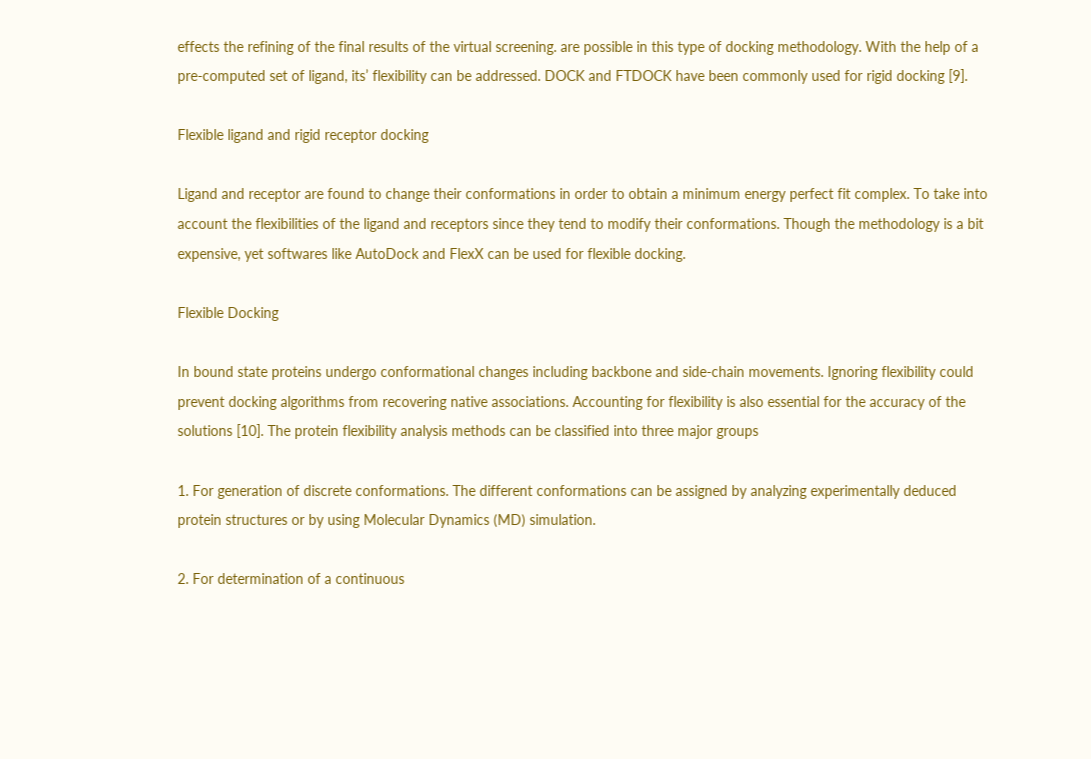effects the refining of the final results of the virtual screening. are possible in this type of docking methodology. With the help of a pre-computed set of ligand, its’ flexibility can be addressed. DOCK and FTDOCK have been commonly used for rigid docking [9].

Flexible ligand and rigid receptor docking

Ligand and receptor are found to change their conformations in order to obtain a minimum energy perfect fit complex. To take into account the flexibilities of the ligand and receptors since they tend to modify their conformations. Though the methodology is a bit expensive, yet softwares like AutoDock and FlexX can be used for flexible docking.

Flexible Docking

In bound state proteins undergo conformational changes including backbone and side-chain movements. Ignoring flexibility could prevent docking algorithms from recovering native associations. Accounting for flexibility is also essential for the accuracy of the solutions [10]. The protein flexibility analysis methods can be classified into three major groups

1. For generation of discrete conformations. The different conformations can be assigned by analyzing experimentally deduced protein structures or by using Molecular Dynamics (MD) simulation.

2. For determination of a continuous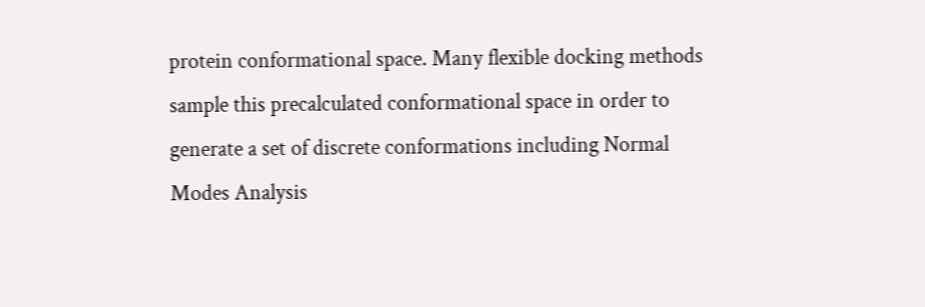protein conformational space. Many flexible docking methods sample this precalculated conformational space in order to generate a set of discrete conformations including Normal Modes Analysis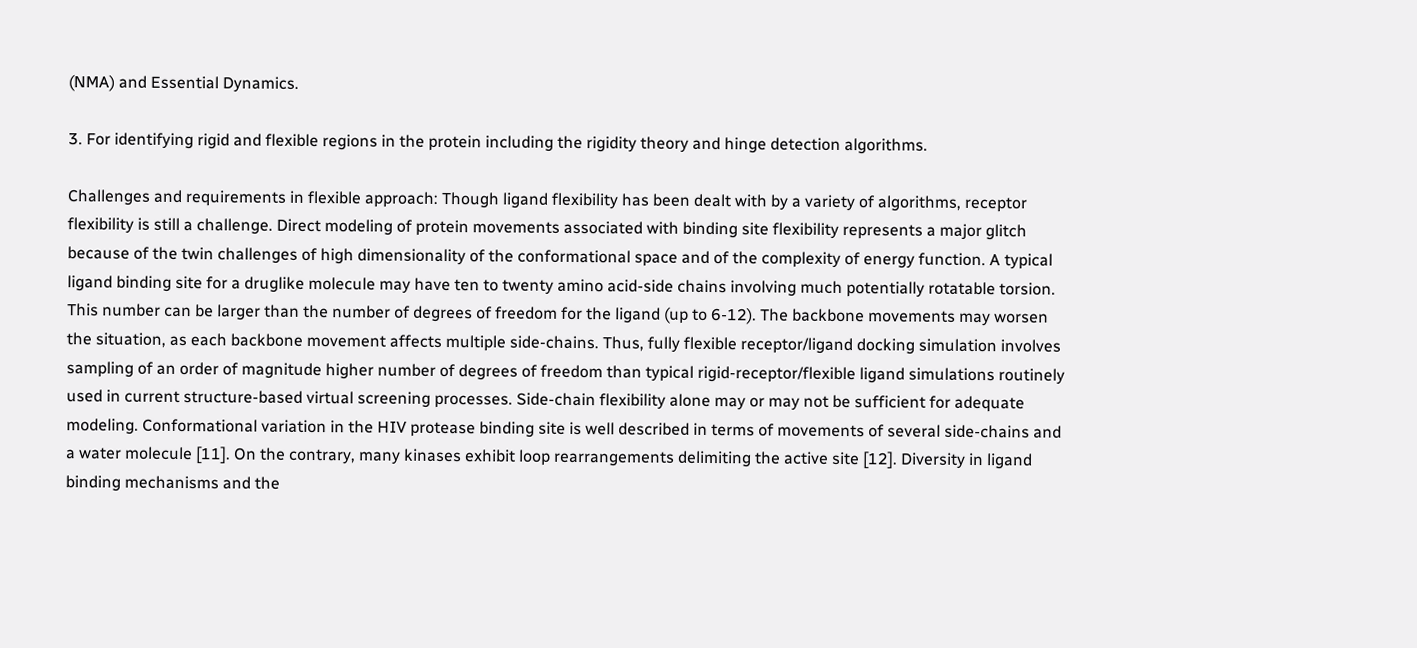(NMA) and Essential Dynamics.

3. For identifying rigid and flexible regions in the protein including the rigidity theory and hinge detection algorithms.

Challenges and requirements in flexible approach: Though ligand flexibility has been dealt with by a variety of algorithms, receptor flexibility is still a challenge. Direct modeling of protein movements associated with binding site flexibility represents a major glitch because of the twin challenges of high dimensionality of the conformational space and of the complexity of energy function. A typical ligand binding site for a druglike molecule may have ten to twenty amino acid-side chains involving much potentially rotatable torsion. This number can be larger than the number of degrees of freedom for the ligand (up to 6-12). The backbone movements may worsen the situation, as each backbone movement affects multiple side-chains. Thus, fully flexible receptor/ligand docking simulation involves sampling of an order of magnitude higher number of degrees of freedom than typical rigid-receptor/flexible ligand simulations routinely used in current structure-based virtual screening processes. Side-chain flexibility alone may or may not be sufficient for adequate modeling. Conformational variation in the HIV protease binding site is well described in terms of movements of several side-chains and a water molecule [11]. On the contrary, many kinases exhibit loop rearrangements delimiting the active site [12]. Diversity in ligand binding mechanisms and the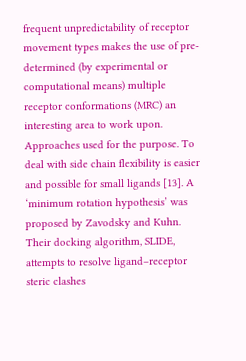frequent unpredictability of receptor movement types makes the use of pre-determined (by experimental or computational means) multiple receptor conformations (MRC) an interesting area to work upon. Approaches used for the purpose. To deal with side chain flexibility is easier and possible for small ligands [13]. A ‘minimum rotation hypothesis’ was proposed by Zavodsky and Kuhn. Their docking algorithm, SLIDE, attempts to resolve ligand–receptor steric clashes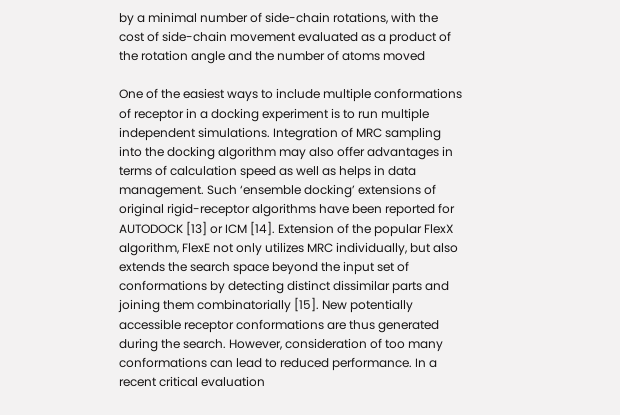by a minimal number of side-chain rotations, with the cost of side-chain movement evaluated as a product of the rotation angle and the number of atoms moved

One of the easiest ways to include multiple conformations of receptor in a docking experiment is to run multiple independent simulations. Integration of MRC sampling into the docking algorithm may also offer advantages in terms of calculation speed as well as helps in data management. Such ‘ensemble docking’ extensions of original rigid-receptor algorithms have been reported for AUTODOCK [13] or ICM [14]. Extension of the popular FlexX algorithm, FlexE not only utilizes MRC individually, but also extends the search space beyond the input set of conformations by detecting distinct dissimilar parts and joining them combinatorially [15]. New potentially accessible receptor conformations are thus generated during the search. However, consideration of too many conformations can lead to reduced performance. In a recent critical evaluation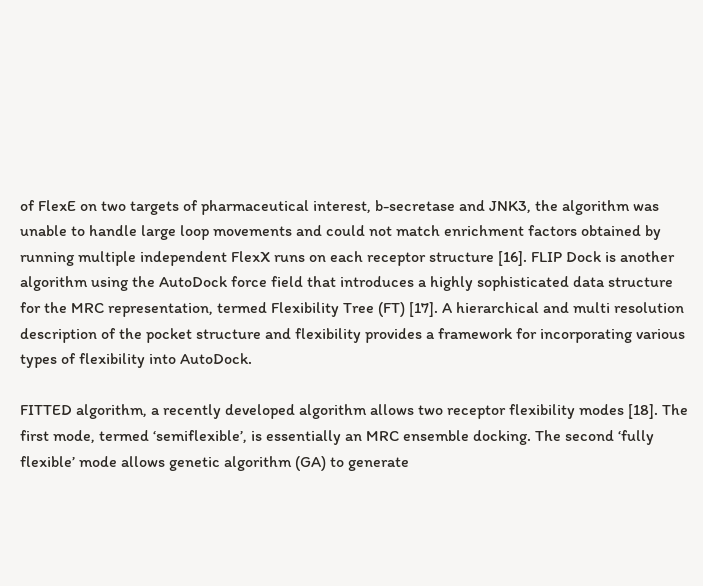of FlexE on two targets of pharmaceutical interest, b-secretase and JNK3, the algorithm was unable to handle large loop movements and could not match enrichment factors obtained by running multiple independent FlexX runs on each receptor structure [16]. FLIP Dock is another algorithm using the AutoDock force field that introduces a highly sophisticated data structure for the MRC representation, termed Flexibility Tree (FT) [17]. A hierarchical and multi resolution description of the pocket structure and flexibility provides a framework for incorporating various types of flexibility into AutoDock.

FITTED algorithm, a recently developed algorithm allows two receptor flexibility modes [18]. The first mode, termed ‘semiflexible’, is essentially an MRC ensemble docking. The second ‘fully flexible’ mode allows genetic algorithm (GA) to generate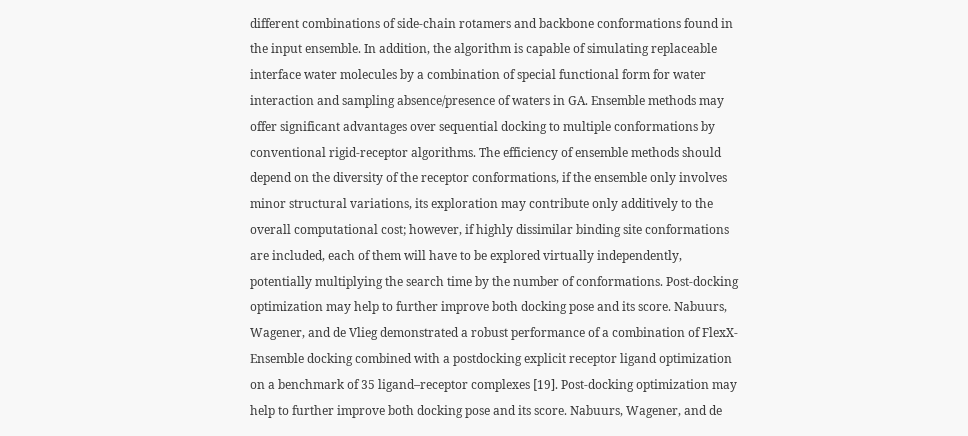different combinations of side-chain rotamers and backbone conformations found in the input ensemble. In addition, the algorithm is capable of simulating replaceable interface water molecules by a combination of special functional form for water interaction and sampling absence/presence of waters in GA. Ensemble methods may offer significant advantages over sequential docking to multiple conformations by conventional rigid-receptor algorithms. The efficiency of ensemble methods should depend on the diversity of the receptor conformations, if the ensemble only involves minor structural variations, its exploration may contribute only additively to the overall computational cost; however, if highly dissimilar binding site conformations are included, each of them will have to be explored virtually independently, potentially multiplying the search time by the number of conformations. Post-docking optimization may help to further improve both docking pose and its score. Nabuurs, Wagener, and de Vlieg demonstrated a robust performance of a combination of FlexX-Ensemble docking combined with a postdocking explicit receptor ligand optimization on a benchmark of 35 ligand–receptor complexes [19]. Post-docking optimization may help to further improve both docking pose and its score. Nabuurs, Wagener, and de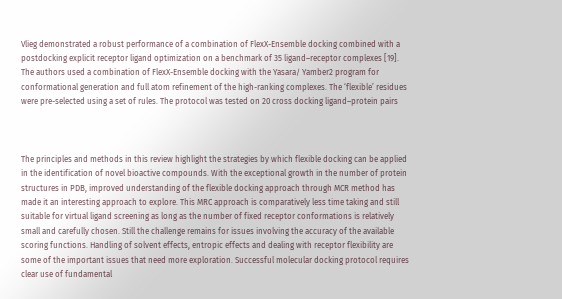Vlieg demonstrated a robust performance of a combination of FlexX-Ensemble docking combined with a postdocking explicit receptor ligand optimization on a benchmark of 35 ligand–receptor complexes [19]. The authors used a combination of FlexX-Ensemble docking with the Yasara/ Yamber2 program for conformational generation and full atom refinement of the high-ranking complexes. The ‘flexible’ residues were pre-selected using a set of rules. The protocol was tested on 20 cross docking ligand–protein pairs



The principles and methods in this review highlight the strategies by which flexible docking can be applied in the identification of novel bioactive compounds. With the exceptional growth in the number of protein structures in PDB, improved understanding of the flexible docking approach through MCR method has made it an interesting approach to explore. This MRC approach is comparatively less time taking and still suitable for virtual ligand screening as long as the number of fixed receptor conformations is relatively small and carefully chosen. Still the challenge remains for issues involving the accuracy of the available scoring functions. Handling of solvent effects, entropic effects and dealing with receptor flexibility are some of the important issues that need more exploration. Successful molecular docking protocol requires clear use of fundamental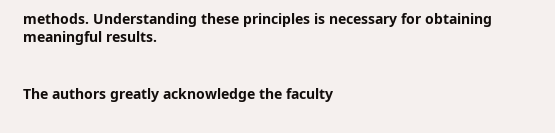methods. Understanding these principles is necessary for obtaining meaningful results.


The authors greatly acknowledge the faculty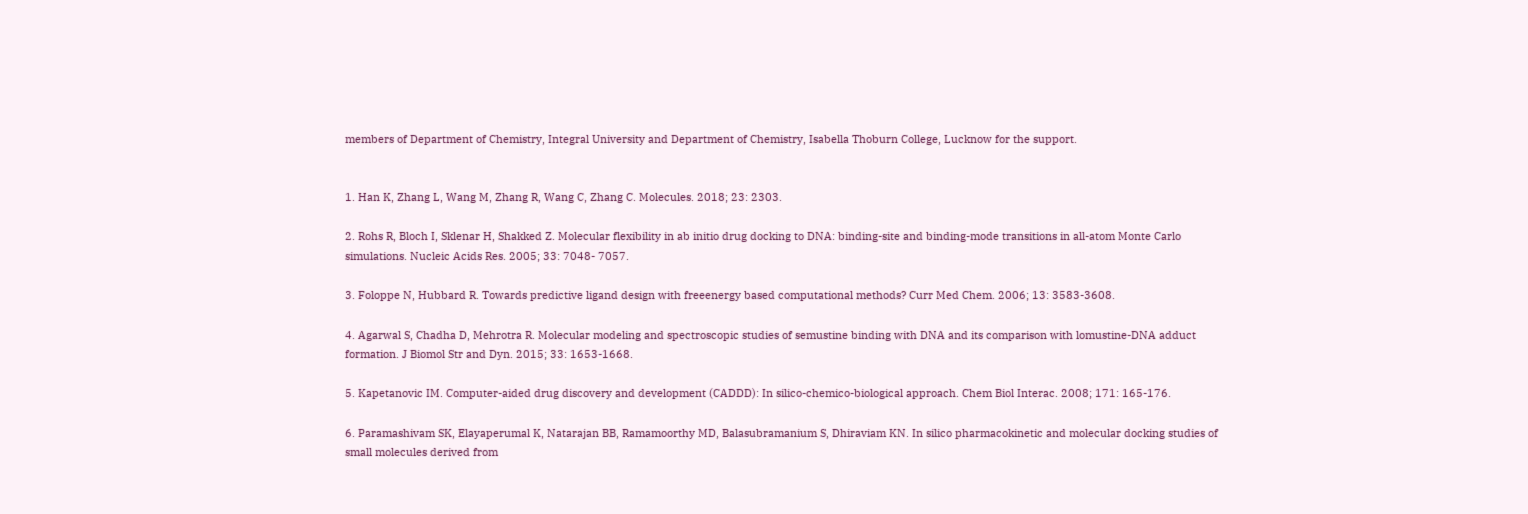members of Department of Chemistry, Integral University and Department of Chemistry, Isabella Thoburn College, Lucknow for the support.


1. Han K, Zhang L, Wang M, Zhang R, Wang C, Zhang C. Molecules. 2018; 23: 2303.

2. Rohs R, Bloch I, Sklenar H, Shakked Z. Molecular flexibility in ab initio drug docking to DNA: binding-site and binding-mode transitions in all-atom Monte Carlo simulations. Nucleic Acids Res. 2005; 33: 7048- 7057.

3. Foloppe N, Hubbard R. Towards predictive ligand design with freeenergy based computational methods? Curr Med Chem. 2006; 13: 3583-3608.

4. Agarwal S, Chadha D, Mehrotra R. Molecular modeling and spectroscopic studies of semustine binding with DNA and its comparison with lomustine-DNA adduct formation. J Biomol Str and Dyn. 2015; 33: 1653-1668.

5. Kapetanovic IM. Computer-aided drug discovery and development (CADDD): In silico-chemico-biological approach. Chem Biol Interac. 2008; 171: 165-176.

6. Paramashivam SK, Elayaperumal K, Natarajan BB, Ramamoorthy MD, Balasubramanium S, Dhiraviam KN. In silico pharmacokinetic and molecular docking studies of small molecules derived from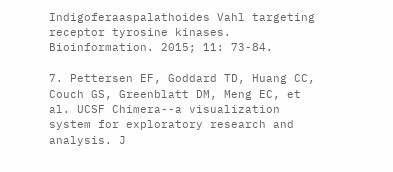Indigoferaaspalathoides Vahl targeting receptor tyrosine kinases. Bioinformation. 2015; 11: 73-84.

7. Pettersen EF, Goddard TD, Huang CC, Couch GS, Greenblatt DM, Meng EC, et al. UCSF Chimera--a visualization system for exploratory research and analysis. J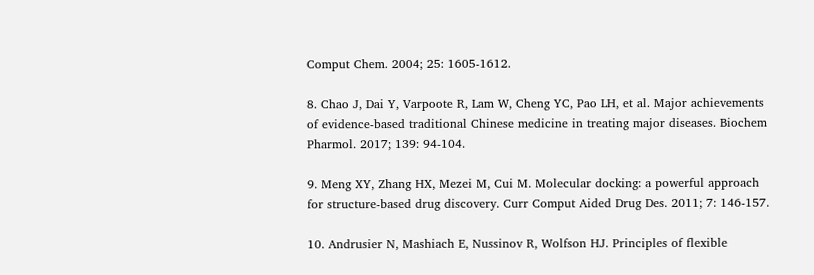Comput Chem. 2004; 25: 1605-1612.

8. Chao J, Dai Y, Varpoote R, Lam W, Cheng YC, Pao LH, et al. Major achievements of evidence-based traditional Chinese medicine in treating major diseases. Biochem Pharmol. 2017; 139: 94-104.

9. Meng XY, Zhang HX, Mezei M, Cui M. Molecular docking: a powerful approach for structure-based drug discovery. Curr Comput Aided Drug Des. 2011; 7: 146-157.

10. Andrusier N, Mashiach E, Nussinov R, Wolfson HJ. Principles of flexible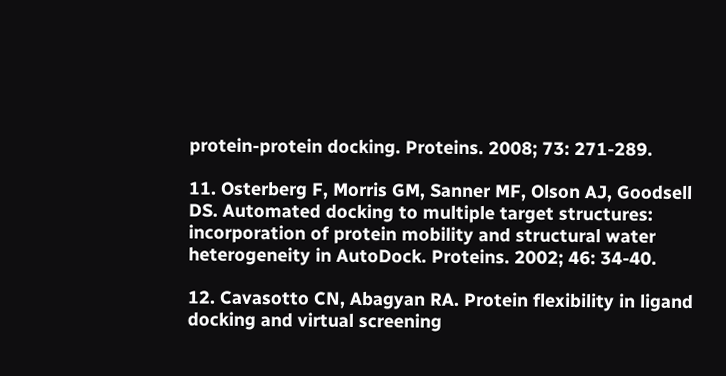protein-protein docking. Proteins. 2008; 73: 271-289.

11. Osterberg F, Morris GM, Sanner MF, Olson AJ, Goodsell DS. Automated docking to multiple target structures: incorporation of protein mobility and structural water heterogeneity in AutoDock. Proteins. 2002; 46: 34-40.

12. Cavasotto CN, Abagyan RA. Protein flexibility in ligand docking and virtual screening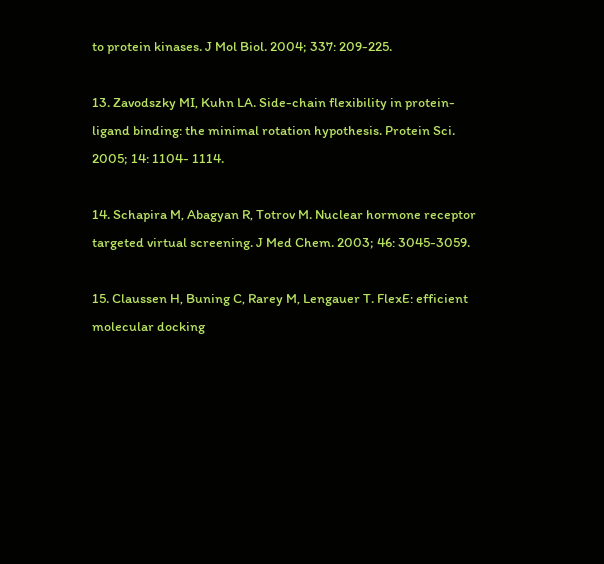to protein kinases. J Mol Biol. 2004; 337: 209-225.

13. Zavodszky MI, Kuhn LA. Side-chain flexibility in protein-ligand binding: the minimal rotation hypothesis. Protein Sci. 2005; 14: 1104- 1114.

14. Schapira M, Abagyan R, Totrov M. Nuclear hormone receptor targeted virtual screening. J Med Chem. 2003; 46: 3045-3059.

15. Claussen H, Buning C, Rarey M, Lengauer T. FlexE: efficient molecular docking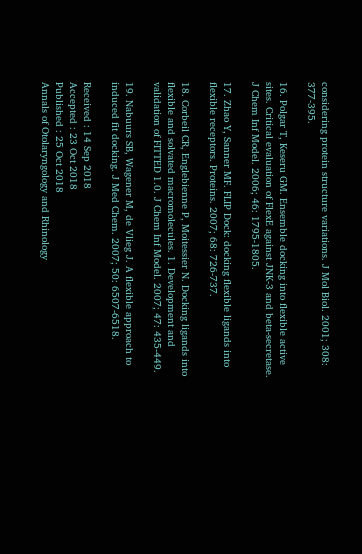considering protein structure variations. J Mol Biol. 2001; 308: 377-395.

16. Polgar T, Keseru GM. Ensemble docking into flexible active sites. Critical evaluation of FlexE against JNK-3 and beta-secretase. J Chem Inf Model. 2006; 46: 1795-1805.

17. Zhao Y, Sanner MF. FLIP Dock: docking flexible ligands into flexible receptors. Proteins. 2007; 68: 726-737.

18. Corbeil CR, Englebienne P, Moitessier N. Docking ligands into flexible and solvated macromolecules. 1. Development and validation of FITTED 1.0. J Chem Inf Model. 2007; 47: 435-449.

19. Nabuurs SB, Wagener M, de Vlieg J. A flexible approach to induced fit docking. J Med Chem. 2007; 50: 6507-6518.

Received : 14 Sep 2018
Accepted : 23 Oct 2018
Published : 25 Oct 2018
Annals of Otolaryngology and Rhinology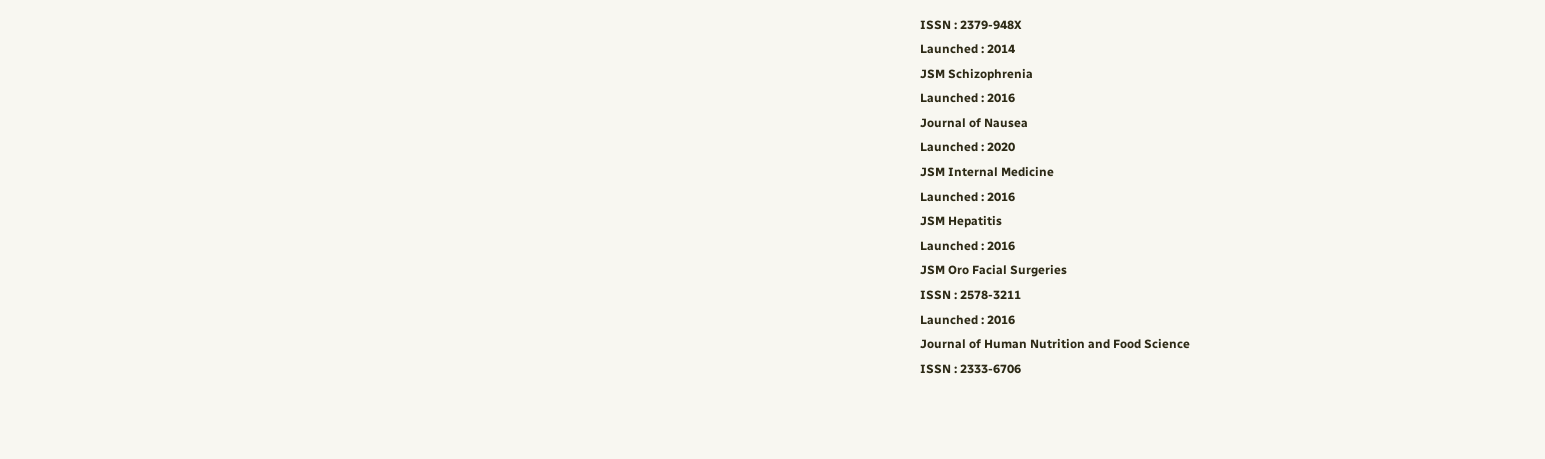ISSN : 2379-948X
Launched : 2014
JSM Schizophrenia
Launched : 2016
Journal of Nausea
Launched : 2020
JSM Internal Medicine
Launched : 2016
JSM Hepatitis
Launched : 2016
JSM Oro Facial Surgeries
ISSN : 2578-3211
Launched : 2016
Journal of Human Nutrition and Food Science
ISSN : 2333-6706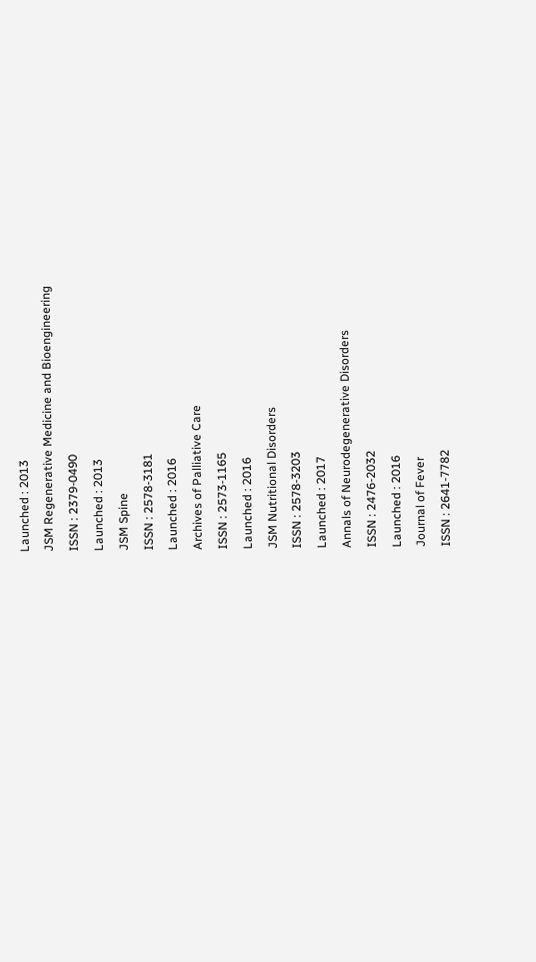Launched : 2013
JSM Regenerative Medicine and Bioengineering
ISSN : 2379-0490
Launched : 2013
JSM Spine
ISSN : 2578-3181
Launched : 2016
Archives of Palliative Care
ISSN : 2573-1165
Launched : 2016
JSM Nutritional Disorders
ISSN : 2578-3203
Launched : 2017
Annals of Neurodegenerative Disorders
ISSN : 2476-2032
Launched : 2016
Journal of Fever
ISSN : 2641-7782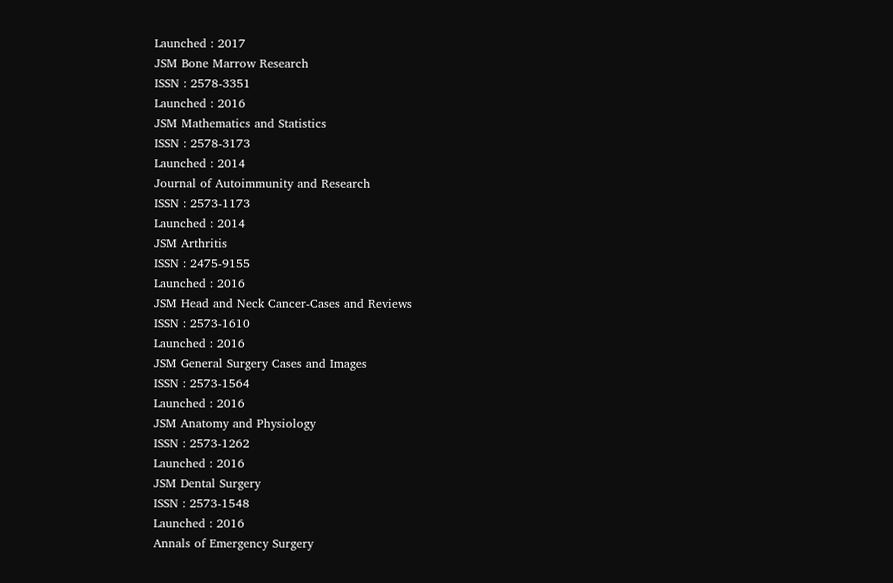Launched : 2017
JSM Bone Marrow Research
ISSN : 2578-3351
Launched : 2016
JSM Mathematics and Statistics
ISSN : 2578-3173
Launched : 2014
Journal of Autoimmunity and Research
ISSN : 2573-1173
Launched : 2014
JSM Arthritis
ISSN : 2475-9155
Launched : 2016
JSM Head and Neck Cancer-Cases and Reviews
ISSN : 2573-1610
Launched : 2016
JSM General Surgery Cases and Images
ISSN : 2573-1564
Launched : 2016
JSM Anatomy and Physiology
ISSN : 2573-1262
Launched : 2016
JSM Dental Surgery
ISSN : 2573-1548
Launched : 2016
Annals of Emergency Surgery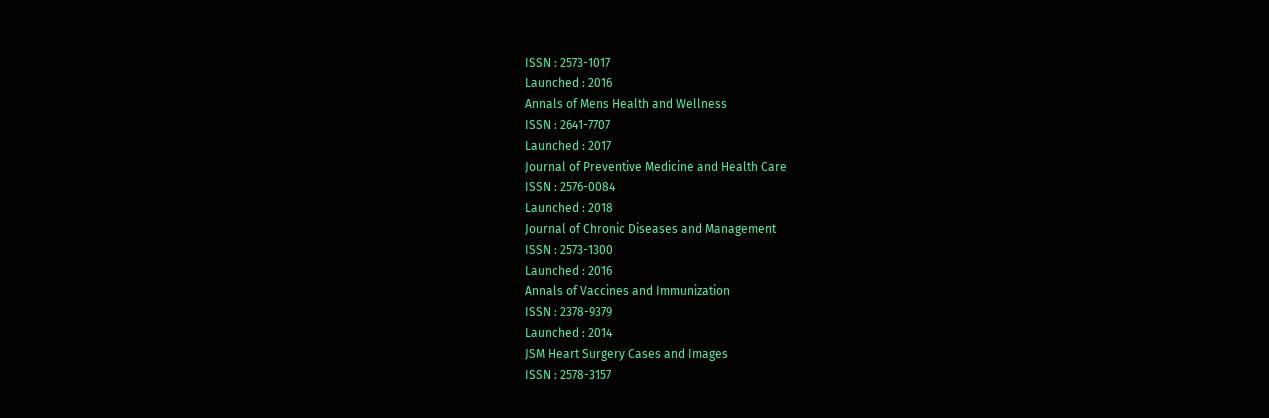ISSN : 2573-1017
Launched : 2016
Annals of Mens Health and Wellness
ISSN : 2641-7707
Launched : 2017
Journal of Preventive Medicine and Health Care
ISSN : 2576-0084
Launched : 2018
Journal of Chronic Diseases and Management
ISSN : 2573-1300
Launched : 2016
Annals of Vaccines and Immunization
ISSN : 2378-9379
Launched : 2014
JSM Heart Surgery Cases and Images
ISSN : 2578-3157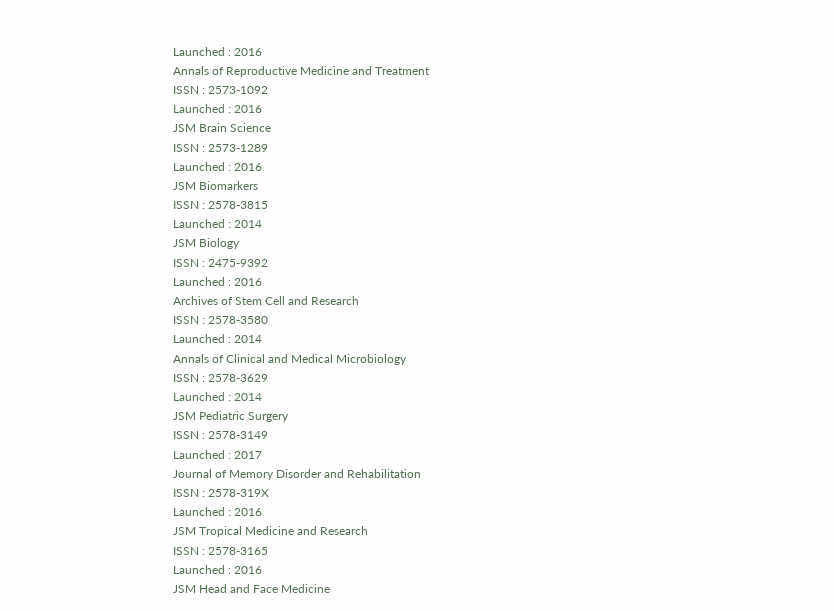Launched : 2016
Annals of Reproductive Medicine and Treatment
ISSN : 2573-1092
Launched : 2016
JSM Brain Science
ISSN : 2573-1289
Launched : 2016
JSM Biomarkers
ISSN : 2578-3815
Launched : 2014
JSM Biology
ISSN : 2475-9392
Launched : 2016
Archives of Stem Cell and Research
ISSN : 2578-3580
Launched : 2014
Annals of Clinical and Medical Microbiology
ISSN : 2578-3629
Launched : 2014
JSM Pediatric Surgery
ISSN : 2578-3149
Launched : 2017
Journal of Memory Disorder and Rehabilitation
ISSN : 2578-319X
Launched : 2016
JSM Tropical Medicine and Research
ISSN : 2578-3165
Launched : 2016
JSM Head and Face Medicine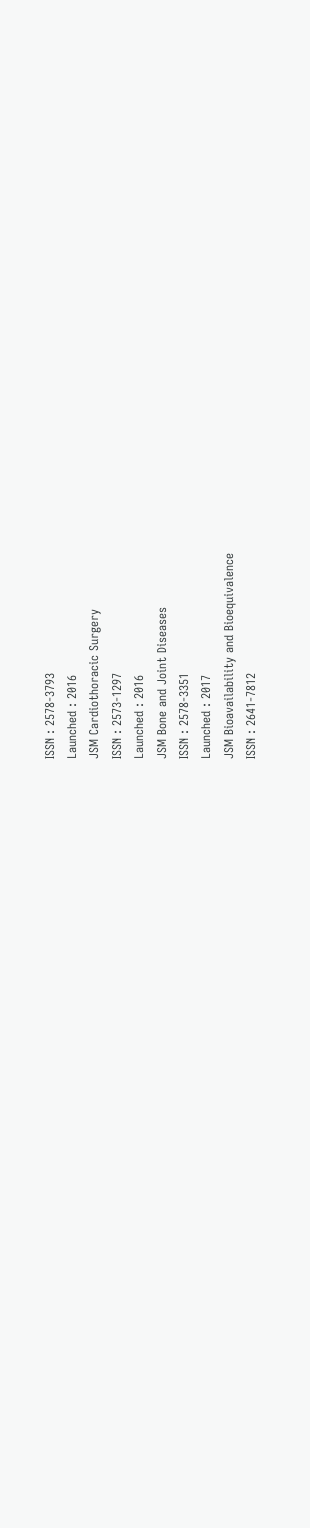ISSN : 2578-3793
Launched : 2016
JSM Cardiothoracic Surgery
ISSN : 2573-1297
Launched : 2016
JSM Bone and Joint Diseases
ISSN : 2578-3351
Launched : 2017
JSM Bioavailability and Bioequivalence
ISSN : 2641-7812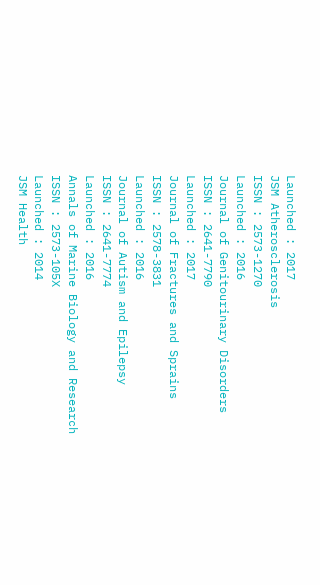Launched : 2017
JSM Atherosclerosis
ISSN : 2573-1270
Launched : 2016
Journal of Genitourinary Disorders
ISSN : 2641-7790
Launched : 2017
Journal of Fractures and Sprains
ISSN : 2578-3831
Launched : 2016
Journal of Autism and Epilepsy
ISSN : 2641-7774
Launched : 2016
Annals of Marine Biology and Research
ISSN : 2573-105X
Launched : 2014
JSM Health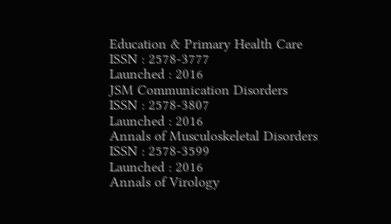Education & Primary Health Care
ISSN : 2578-3777
Launched : 2016
JSM Communication Disorders
ISSN : 2578-3807
Launched : 2016
Annals of Musculoskeletal Disorders
ISSN : 2578-3599
Launched : 2016
Annals of Virology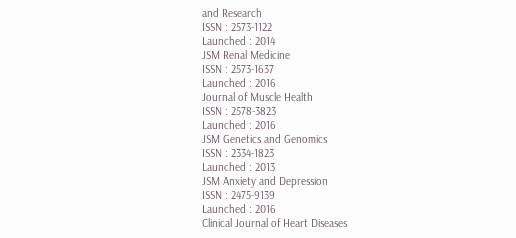and Research
ISSN : 2573-1122
Launched : 2014
JSM Renal Medicine
ISSN : 2573-1637
Launched : 2016
Journal of Muscle Health
ISSN : 2578-3823
Launched : 2016
JSM Genetics and Genomics
ISSN : 2334-1823
Launched : 2013
JSM Anxiety and Depression
ISSN : 2475-9139
Launched : 2016
Clinical Journal of Heart Diseases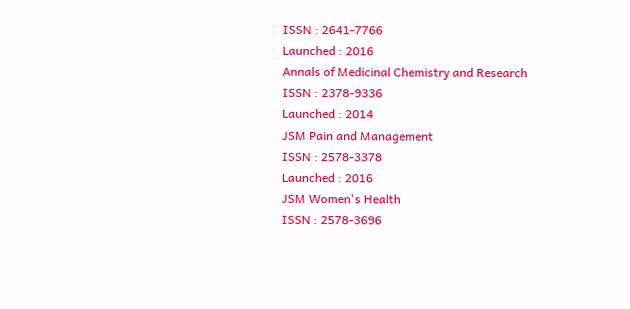ISSN : 2641-7766
Launched : 2016
Annals of Medicinal Chemistry and Research
ISSN : 2378-9336
Launched : 2014
JSM Pain and Management
ISSN : 2578-3378
Launched : 2016
JSM Women's Health
ISSN : 2578-3696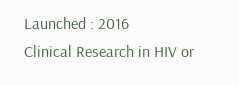Launched : 2016
Clinical Research in HIV or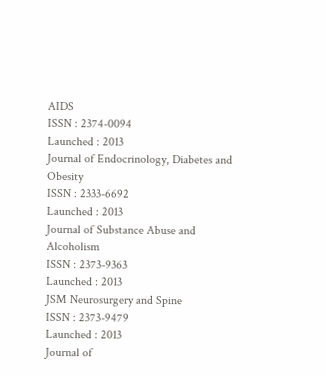AIDS
ISSN : 2374-0094
Launched : 2013
Journal of Endocrinology, Diabetes and Obesity
ISSN : 2333-6692
Launched : 2013
Journal of Substance Abuse and Alcoholism
ISSN : 2373-9363
Launched : 2013
JSM Neurosurgery and Spine
ISSN : 2373-9479
Launched : 2013
Journal of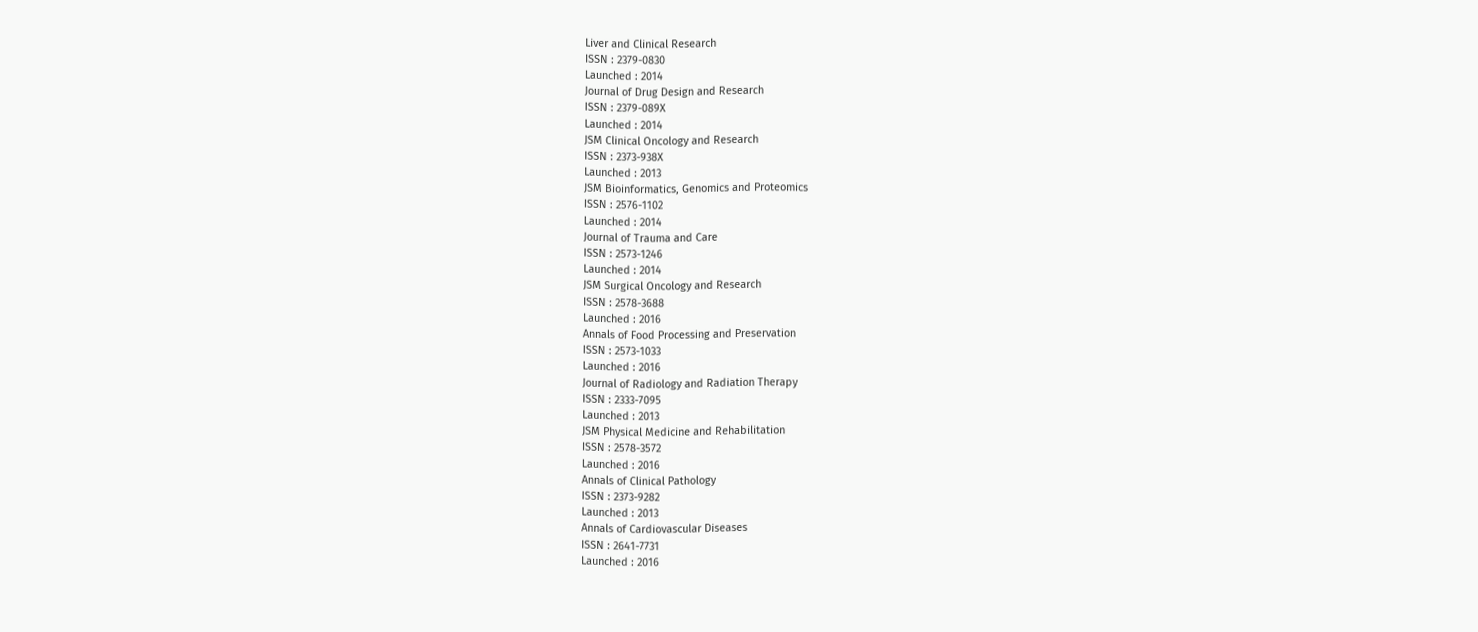Liver and Clinical Research
ISSN : 2379-0830
Launched : 2014
Journal of Drug Design and Research
ISSN : 2379-089X
Launched : 2014
JSM Clinical Oncology and Research
ISSN : 2373-938X
Launched : 2013
JSM Bioinformatics, Genomics and Proteomics
ISSN : 2576-1102
Launched : 2014
Journal of Trauma and Care
ISSN : 2573-1246
Launched : 2014
JSM Surgical Oncology and Research
ISSN : 2578-3688
Launched : 2016
Annals of Food Processing and Preservation
ISSN : 2573-1033
Launched : 2016
Journal of Radiology and Radiation Therapy
ISSN : 2333-7095
Launched : 2013
JSM Physical Medicine and Rehabilitation
ISSN : 2578-3572
Launched : 2016
Annals of Clinical Pathology
ISSN : 2373-9282
Launched : 2013
Annals of Cardiovascular Diseases
ISSN : 2641-7731
Launched : 2016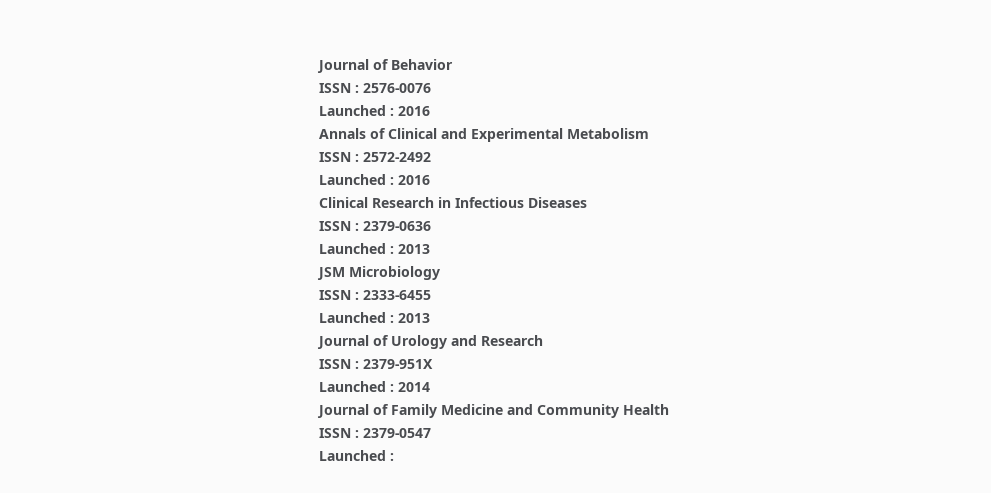Journal of Behavior
ISSN : 2576-0076
Launched : 2016
Annals of Clinical and Experimental Metabolism
ISSN : 2572-2492
Launched : 2016
Clinical Research in Infectious Diseases
ISSN : 2379-0636
Launched : 2013
JSM Microbiology
ISSN : 2333-6455
Launched : 2013
Journal of Urology and Research
ISSN : 2379-951X
Launched : 2014
Journal of Family Medicine and Community Health
ISSN : 2379-0547
Launched :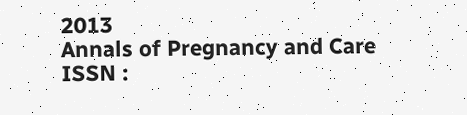2013
Annals of Pregnancy and Care
ISSN :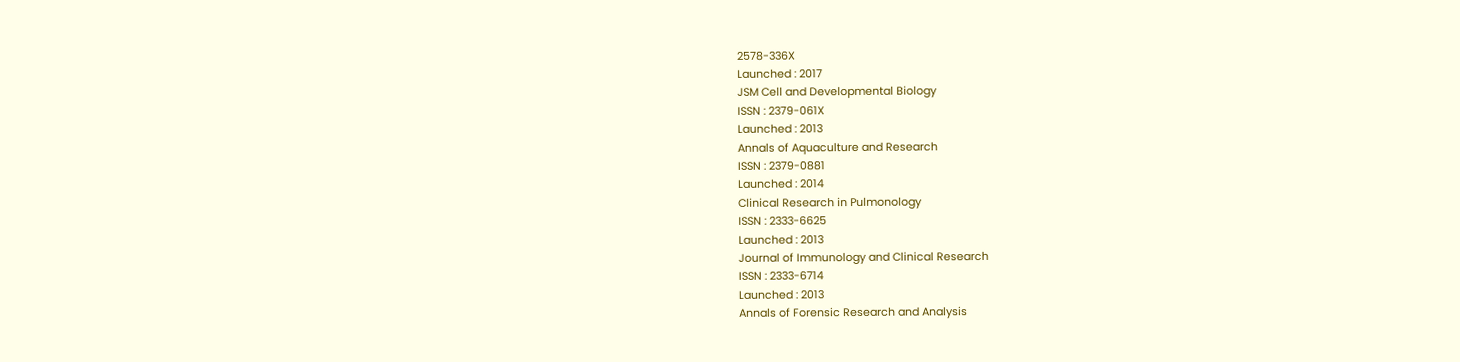2578-336X
Launched : 2017
JSM Cell and Developmental Biology
ISSN : 2379-061X
Launched : 2013
Annals of Aquaculture and Research
ISSN : 2379-0881
Launched : 2014
Clinical Research in Pulmonology
ISSN : 2333-6625
Launched : 2013
Journal of Immunology and Clinical Research
ISSN : 2333-6714
Launched : 2013
Annals of Forensic Research and Analysis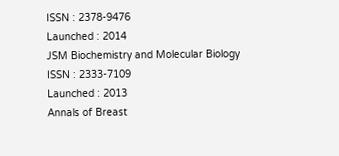ISSN : 2378-9476
Launched : 2014
JSM Biochemistry and Molecular Biology
ISSN : 2333-7109
Launched : 2013
Annals of Breast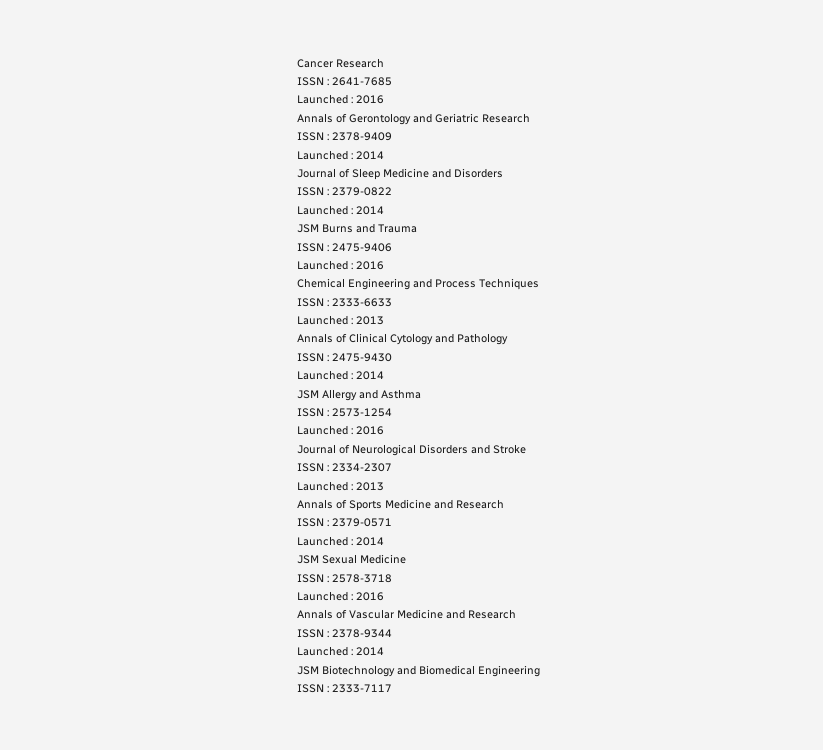Cancer Research
ISSN : 2641-7685
Launched : 2016
Annals of Gerontology and Geriatric Research
ISSN : 2378-9409
Launched : 2014
Journal of Sleep Medicine and Disorders
ISSN : 2379-0822
Launched : 2014
JSM Burns and Trauma
ISSN : 2475-9406
Launched : 2016
Chemical Engineering and Process Techniques
ISSN : 2333-6633
Launched : 2013
Annals of Clinical Cytology and Pathology
ISSN : 2475-9430
Launched : 2014
JSM Allergy and Asthma
ISSN : 2573-1254
Launched : 2016
Journal of Neurological Disorders and Stroke
ISSN : 2334-2307
Launched : 2013
Annals of Sports Medicine and Research
ISSN : 2379-0571
Launched : 2014
JSM Sexual Medicine
ISSN : 2578-3718
Launched : 2016
Annals of Vascular Medicine and Research
ISSN : 2378-9344
Launched : 2014
JSM Biotechnology and Biomedical Engineering
ISSN : 2333-7117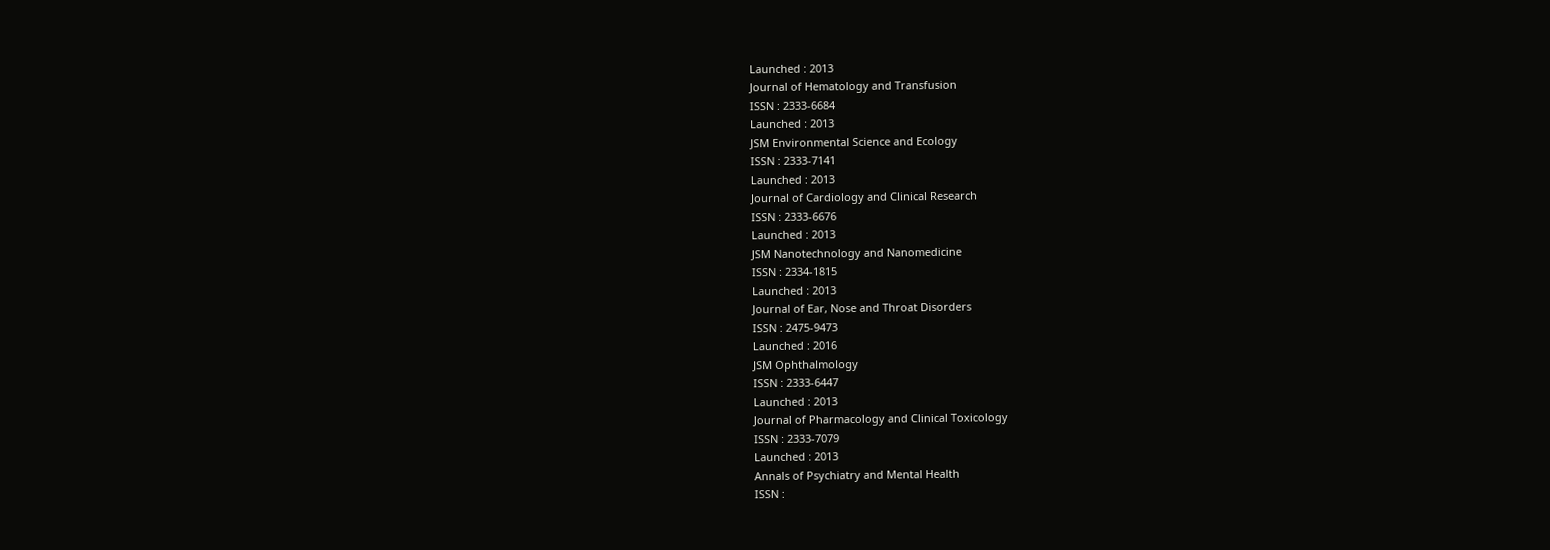Launched : 2013
Journal of Hematology and Transfusion
ISSN : 2333-6684
Launched : 2013
JSM Environmental Science and Ecology
ISSN : 2333-7141
Launched : 2013
Journal of Cardiology and Clinical Research
ISSN : 2333-6676
Launched : 2013
JSM Nanotechnology and Nanomedicine
ISSN : 2334-1815
Launched : 2013
Journal of Ear, Nose and Throat Disorders
ISSN : 2475-9473
Launched : 2016
JSM Ophthalmology
ISSN : 2333-6447
Launched : 2013
Journal of Pharmacology and Clinical Toxicology
ISSN : 2333-7079
Launched : 2013
Annals of Psychiatry and Mental Health
ISSN :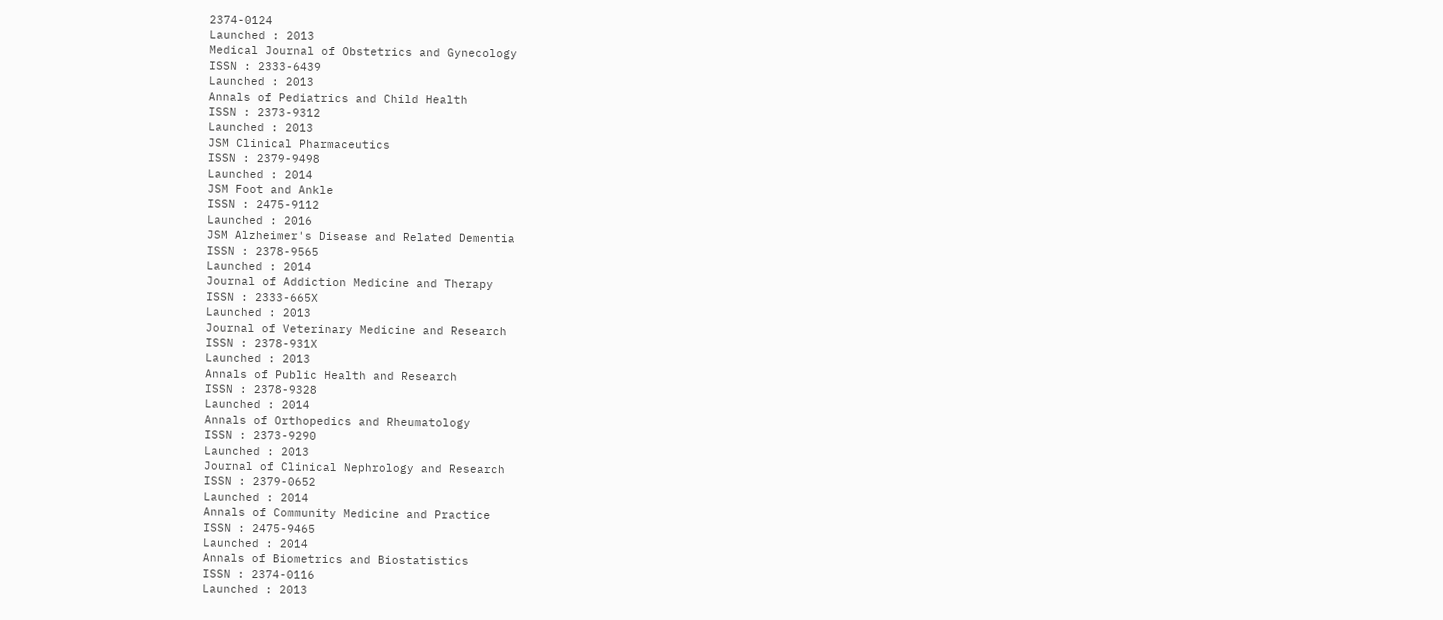2374-0124
Launched : 2013
Medical Journal of Obstetrics and Gynecology
ISSN : 2333-6439
Launched : 2013
Annals of Pediatrics and Child Health
ISSN : 2373-9312
Launched : 2013
JSM Clinical Pharmaceutics
ISSN : 2379-9498
Launched : 2014
JSM Foot and Ankle
ISSN : 2475-9112
Launched : 2016
JSM Alzheimer's Disease and Related Dementia
ISSN : 2378-9565
Launched : 2014
Journal of Addiction Medicine and Therapy
ISSN : 2333-665X
Launched : 2013
Journal of Veterinary Medicine and Research
ISSN : 2378-931X
Launched : 2013
Annals of Public Health and Research
ISSN : 2378-9328
Launched : 2014
Annals of Orthopedics and Rheumatology
ISSN : 2373-9290
Launched : 2013
Journal of Clinical Nephrology and Research
ISSN : 2379-0652
Launched : 2014
Annals of Community Medicine and Practice
ISSN : 2475-9465
Launched : 2014
Annals of Biometrics and Biostatistics
ISSN : 2374-0116
Launched : 2013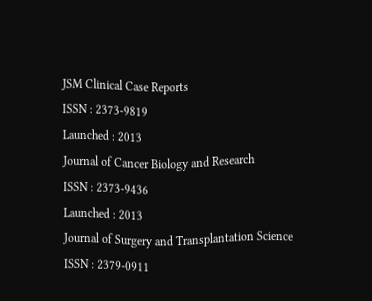JSM Clinical Case Reports
ISSN : 2373-9819
Launched : 2013
Journal of Cancer Biology and Research
ISSN : 2373-9436
Launched : 2013
Journal of Surgery and Transplantation Science
ISSN : 2379-0911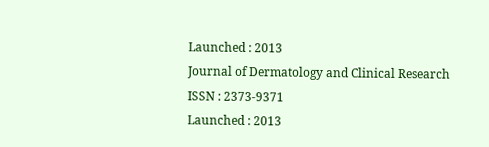Launched : 2013
Journal of Dermatology and Clinical Research
ISSN : 2373-9371
Launched : 2013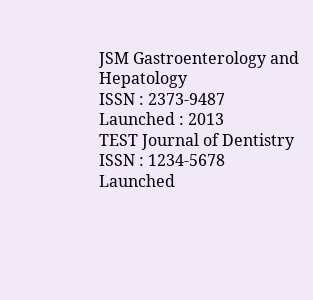JSM Gastroenterology and Hepatology
ISSN : 2373-9487
Launched : 2013
TEST Journal of Dentistry
ISSN : 1234-5678
Launched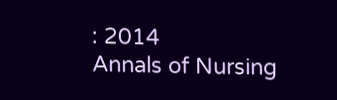: 2014
Annals of Nursing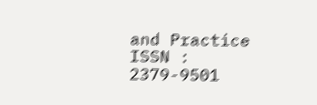and Practice
ISSN : 2379-9501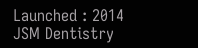Launched : 2014
JSM Dentistry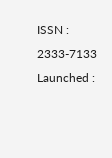ISSN : 2333-7133
Launched :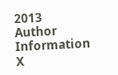2013
Author Information X